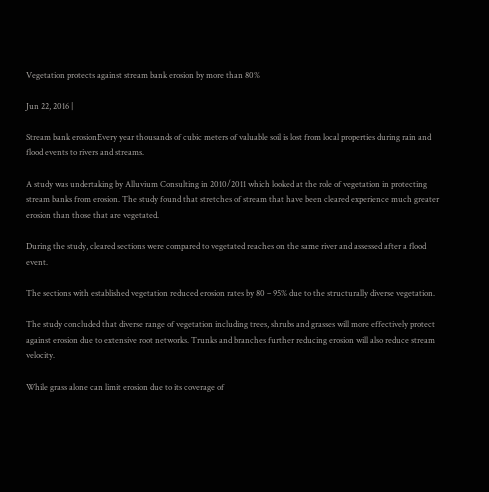Vegetation protects against stream bank erosion by more than 80%

Jun 22, 2016 |

Stream bank erosionEvery year thousands of cubic meters of valuable soil is lost from local properties during rain and flood events to rivers and streams.

A study was undertaking by Alluvium Consulting in 2010/2011 which looked at the role of vegetation in protecting stream banks from erosion. The study found that stretches of stream that have been cleared experience much greater erosion than those that are vegetated.

During the study, cleared sections were compared to vegetated reaches on the same river and assessed after a flood event.

The sections with established vegetation reduced erosion rates by 80 – 95% due to the structurally diverse vegetation.

The study concluded that diverse range of vegetation including trees, shrubs and grasses will more effectively protect against erosion due to extensive root networks. Trunks and branches further reducing erosion will also reduce stream velocity.

While grass alone can limit erosion due to its coverage of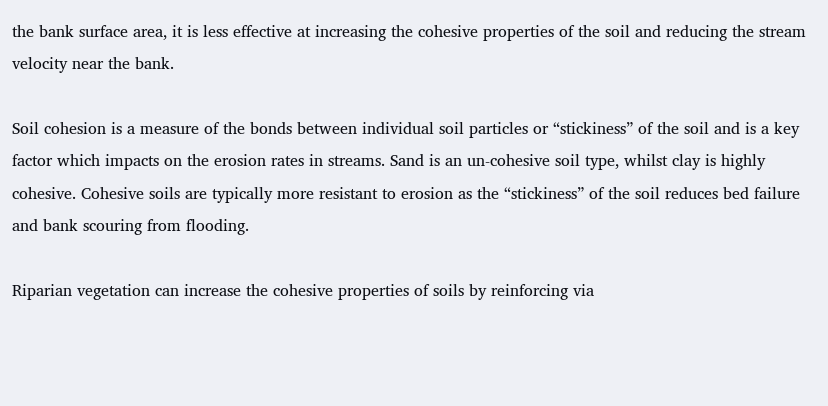the bank surface area, it is less effective at increasing the cohesive properties of the soil and reducing the stream velocity near the bank.

Soil cohesion is a measure of the bonds between individual soil particles or “stickiness” of the soil and is a key factor which impacts on the erosion rates in streams. Sand is an un-cohesive soil type, whilst clay is highly cohesive. Cohesive soils are typically more resistant to erosion as the “stickiness” of the soil reduces bed failure and bank scouring from flooding.

Riparian vegetation can increase the cohesive properties of soils by reinforcing via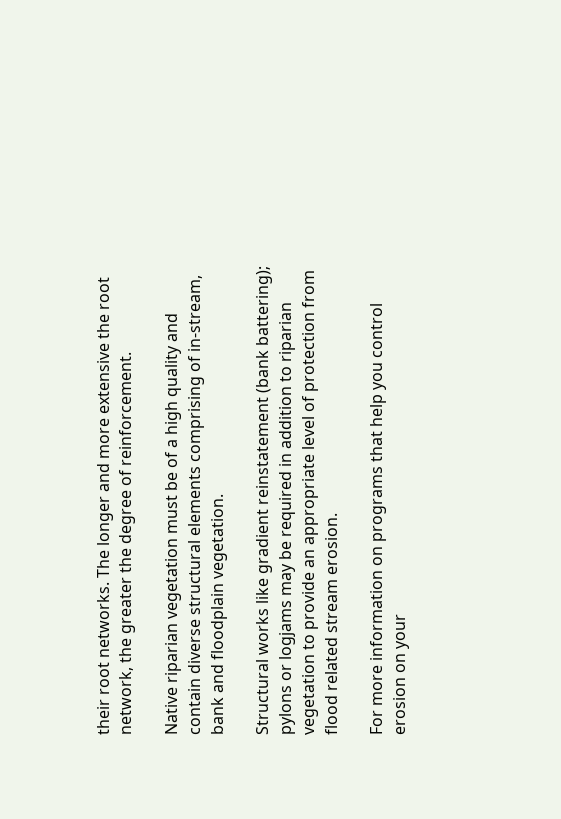their root networks. The longer and more extensive the root network, the greater the degree of reinforcement.

Native riparian vegetation must be of a high quality and contain diverse structural elements comprising of in-stream, bank and floodplain vegetation.

Structural works like gradient reinstatement (bank battering); pylons or logjams may be required in addition to riparian vegetation to provide an appropriate level of protection from flood related stream erosion.

For more information on programs that help you control erosion on your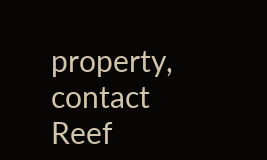property, contact Reef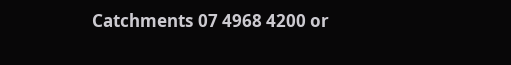Catchments 07 4968 4200 or